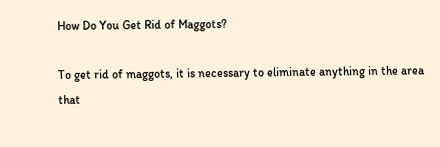How Do You Get Rid of Maggots?

To get rid of maggots, it is necessary to eliminate anything in the area that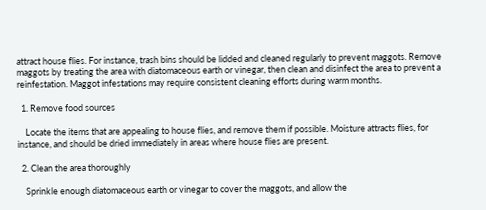attract house flies. For instance, trash bins should be lidded and cleaned regularly to prevent maggots. Remove maggots by treating the area with diatomaceous earth or vinegar, then clean and disinfect the area to prevent a reinfestation. Maggot infestations may require consistent cleaning efforts during warm months.

  1. Remove food sources

    Locate the items that are appealing to house flies, and remove them if possible. Moisture attracts flies, for instance, and should be dried immediately in areas where house flies are present.

  2. Clean the area thoroughly

    Sprinkle enough diatomaceous earth or vinegar to cover the maggots, and allow the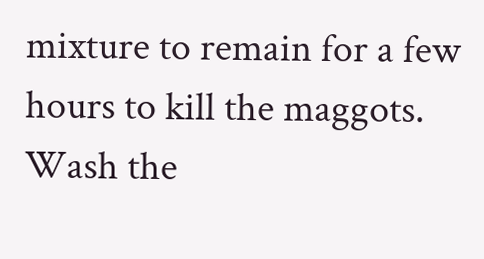mixture to remain for a few hours to kill the maggots. Wash the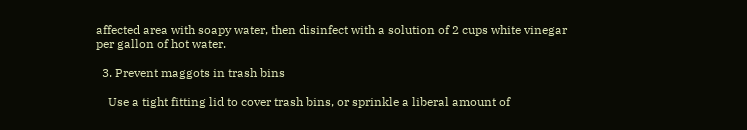affected area with soapy water, then disinfect with a solution of 2 cups white vinegar per gallon of hot water.

  3. Prevent maggots in trash bins

    Use a tight fitting lid to cover trash bins, or sprinkle a liberal amount of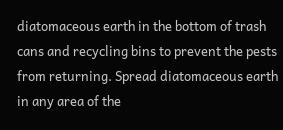diatomaceous earth in the bottom of trash cans and recycling bins to prevent the pests from returning. Spread diatomaceous earth in any area of the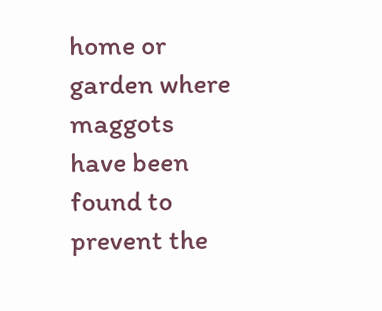home or garden where maggots have been found to prevent the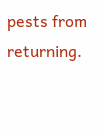pests from returning.